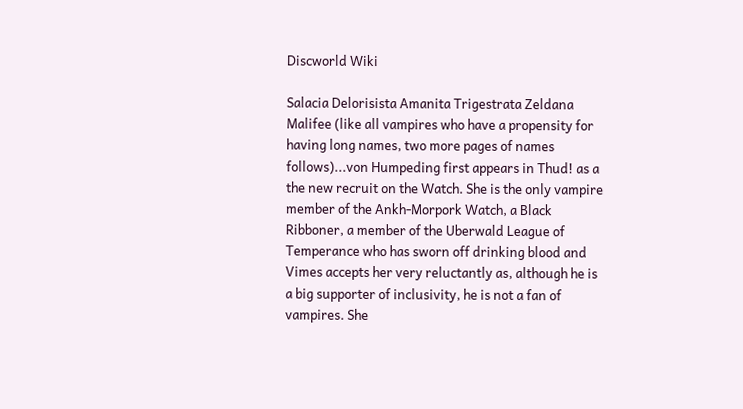Discworld Wiki

Salacia Delorisista Amanita Trigestrata Zeldana Malifee (like all vampires who have a propensity for having long names, two more pages of names follows)...von Humpeding first appears in Thud! as a the new recruit on the Watch. She is the only vampire member of the Ankh-Morpork Watch, a Black Ribboner, a member of the Uberwald League of Temperance who has sworn off drinking blood and Vimes accepts her very reluctantly as, although he is a big supporter of inclusivity, he is not a fan of vampires. She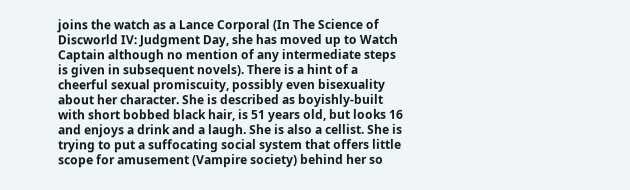joins the watch as a Lance Corporal (In The Science of Discworld IV: Judgment Day, she has moved up to Watch Captain although no mention of any intermediate steps is given in subsequent novels). There is a hint of a cheerful sexual promiscuity, possibly even bisexuality about her character. She is described as boyishly-built with short bobbed black hair, is 51 years old, but looks 16 and enjoys a drink and a laugh. She is also a cellist. She is trying to put a suffocating social system that offers little scope for amusement (Vampire society) behind her so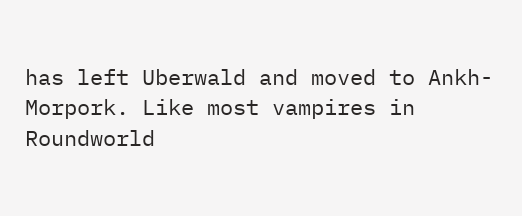has left Uberwald and moved to Ankh-Morpork. Like most vampires in Roundworld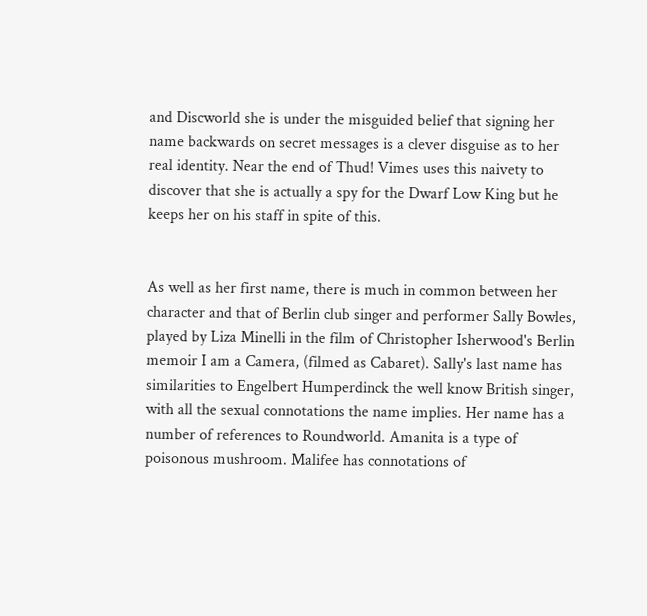and Discworld she is under the misguided belief that signing her name backwards on secret messages is a clever disguise as to her real identity. Near the end of Thud! Vimes uses this naivety to discover that she is actually a spy for the Dwarf Low King but he keeps her on his staff in spite of this.


As well as her first name, there is much in common between her character and that of Berlin club singer and performer Sally Bowles, played by Liza Minelli in the film of Christopher Isherwood's Berlin memoir I am a Camera, (filmed as Cabaret). Sally's last name has similarities to Engelbert Humperdinck the well know British singer, with all the sexual connotations the name implies. Her name has a number of references to Roundworld. Amanita is a type of poisonous mushroom. Malifee has connotations of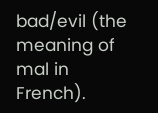bad/evil (the meaning of mal in French).